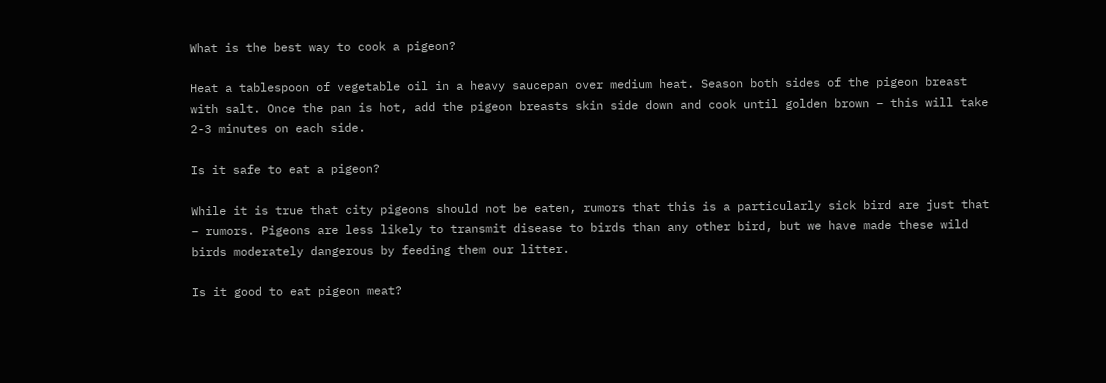What is the best way to cook a pigeon?

Heat a tablespoon of vegetable oil in a heavy saucepan over medium heat. Season both sides of the pigeon breast with salt. Once the pan is hot, add the pigeon breasts skin side down and cook until golden brown – this will take 2-3 minutes on each side.

Is it safe to eat a pigeon?

While it is true that city pigeons should not be eaten, rumors that this is a particularly sick bird are just that – rumors. Pigeons are less likely to transmit disease to birds than any other bird, but we have made these wild birds moderately dangerous by feeding them our litter.

Is it good to eat pigeon meat?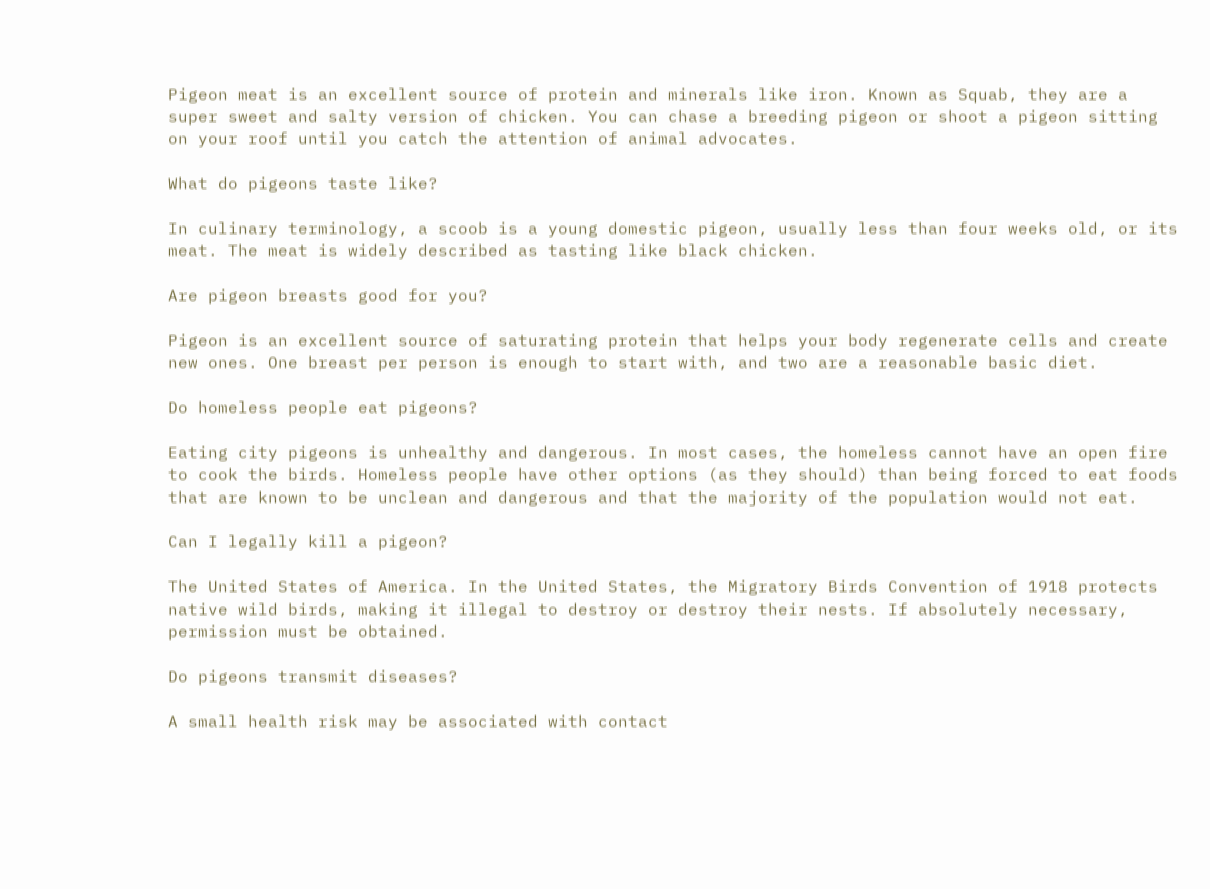Pigeon meat is an excellent source of protein and minerals like iron. Known as Squab, they are a super sweet and salty version of chicken. You can chase a breeding pigeon or shoot a pigeon sitting on your roof until you catch the attention of animal advocates.

What do pigeons taste like?

In culinary terminology, a scoob is a young domestic pigeon, usually less than four weeks old, or its meat. The meat is widely described as tasting like black chicken.

Are pigeon breasts good for you?

Pigeon is an excellent source of saturating protein that helps your body regenerate cells and create new ones. One breast per person is enough to start with, and two are a reasonable basic diet.

Do homeless people eat pigeons?

Eating city pigeons is unhealthy and dangerous. In most cases, the homeless cannot have an open fire to cook the birds. Homeless people have other options (as they should) than being forced to eat foods that are known to be unclean and dangerous and that the majority of the population would not eat.

Can I legally kill a pigeon?

The United States of America. In the United States, the Migratory Birds Convention of 1918 protects native wild birds, making it illegal to destroy or destroy their nests. If absolutely necessary, permission must be obtained.

Do pigeons transmit diseases?

A small health risk may be associated with contact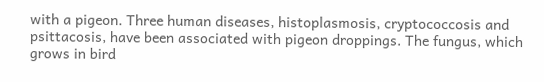with a pigeon. Three human diseases, histoplasmosis, cryptococcosis and psittacosis, have been associated with pigeon droppings. The fungus, which grows in bird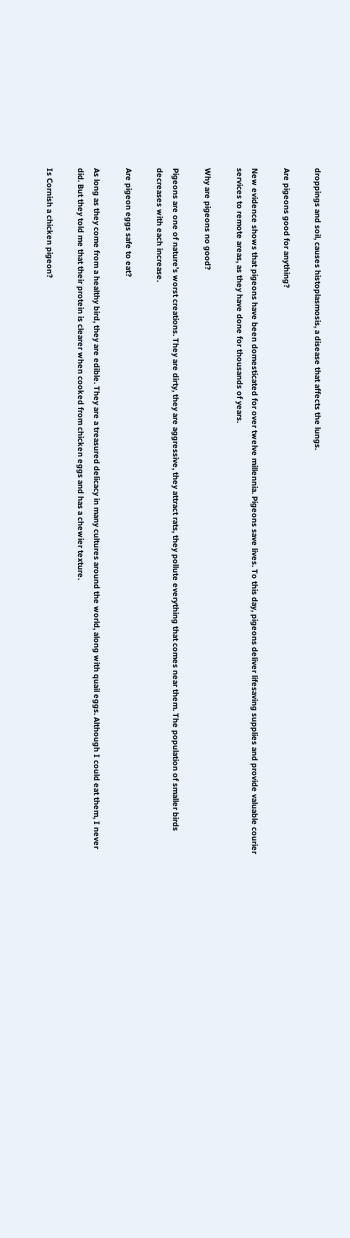droppings and soil, causes histoplasmosis, a disease that affects the lungs.

Are pigeons good for anything?

New evidence shows that pigeons have been domesticated for over twelve millennia. Pigeons save lives. To this day, pigeons deliver lifesaving supplies and provide valuable courier services to remote areas, as they have done for thousands of years.

Why are pigeons no good?

Pigeons are one of nature’s worst creations. They are dirty, they are aggressive, they attract rats, they pollute everything that comes near them. The population of smaller birds decreases with each increase.

Are pigeon eggs safe to eat?

As long as they come from a healthy bird, they are edible. They are a treasured delicacy in many cultures around the world, along with quail eggs. Although I could eat them, I never did. But they told me that their protein is clearer when cooked from chicken eggs and has a chewier texture.

Is Cornish a chicken pigeon?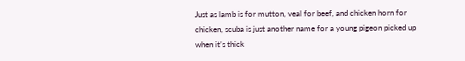Just as lamb is for mutton, veal for beef, and chicken horn for chicken, scuba is just another name for a young pigeon picked up when it’s thick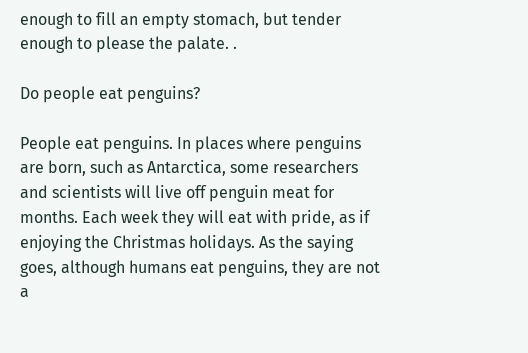enough to fill an empty stomach, but tender enough to please the palate. .

Do people eat penguins?

People eat penguins. In places where penguins are born, such as Antarctica, some researchers and scientists will live off penguin meat for months. Each week they will eat with pride, as if enjoying the Christmas holidays. As the saying goes, although humans eat penguins, they are not a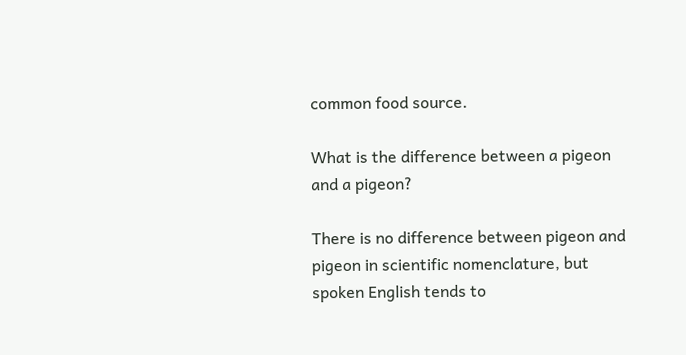common food source.

What is the difference between a pigeon and a pigeon?

There is no difference between pigeon and pigeon in scientific nomenclature, but spoken English tends to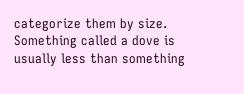categorize them by size. Something called a dove is usually less than something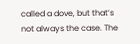called a dove, but that’s not always the case. The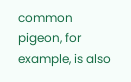common pigeon, for example, is also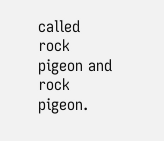called rock pigeon and rock pigeon.